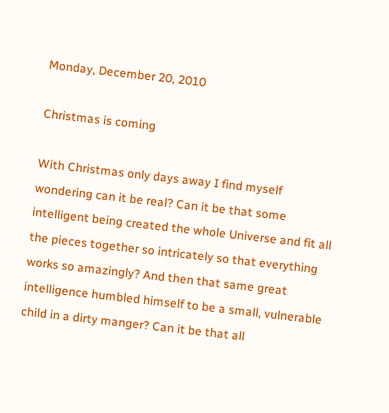Monday, December 20, 2010

Christmas is coming

With Christmas only days away I find myself wondering can it be real? Can it be that some intelligent being created the whole Universe and fit all the pieces together so intricately so that everything works so amazingly? And then that same great intelligence humbled himself to be a small, vulnerable child in a dirty manger? Can it be that all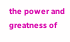the power and greatness of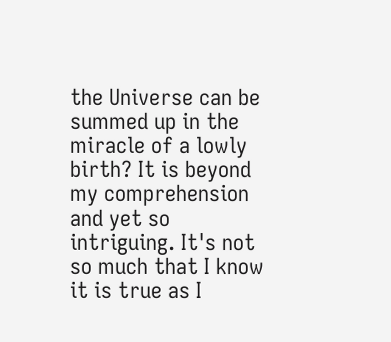the Universe can be summed up in the miracle of a lowly birth? It is beyond my comprehension and yet so intriguing. It's not so much that I know it is true as I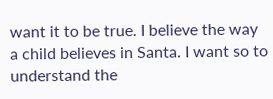want it to be true. I believe the way a child believes in Santa. I want so to understand the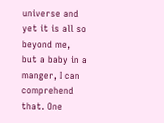universe and yet it is all so beyond me, but a baby in a manger, I can comprehend that. One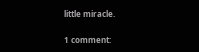little miracle.

1 comment: